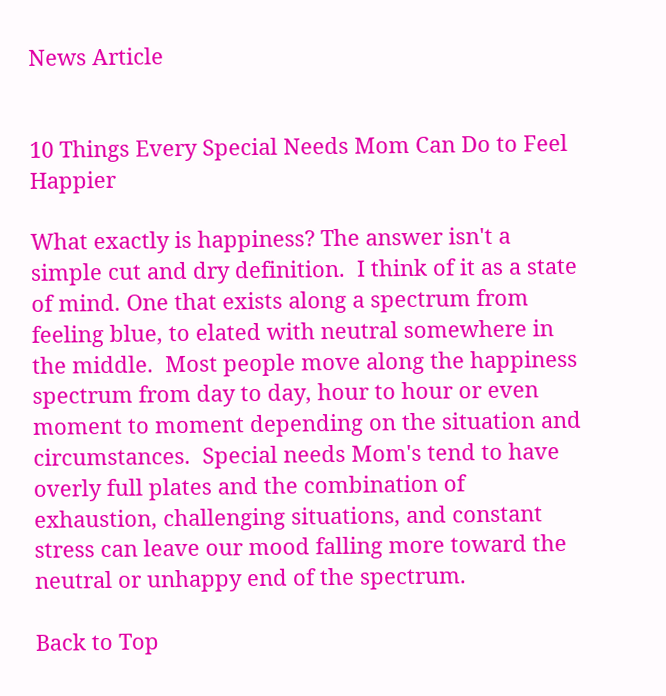News Article


10 Things Every Special Needs Mom Can Do to Feel Happier

What exactly is happiness? The answer isn't a simple cut and dry definition.  I think of it as a state of mind. One that exists along a spectrum from feeling blue, to elated with neutral somewhere in the middle.  Most people move along the happiness spectrum from day to day, hour to hour or even moment to moment depending on the situation and circumstances.  Special needs Mom's tend to have overly full plates and the combination of exhaustion, challenging situations, and constant stress can leave our mood falling more toward the neutral or unhappy end of the spectrum.

Back to Top